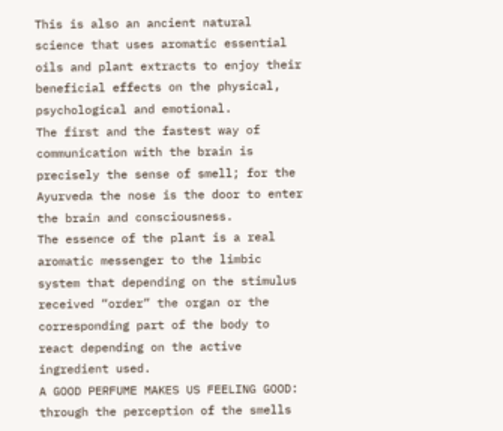This is also an ancient natural science that uses aromatic essential oils and plant extracts to enjoy their beneficial effects on the physical, psychological and emotional.
The first and the fastest way of communication with the brain is precisely the sense of smell; for the Ayurveda the nose is the door to enter the brain and consciousness.
The essence of the plant is a real aromatic messenger to the limbic system that depending on the stimulus received “order” the organ or the corresponding part of the body to react depending on the active ingredient used.
A GOOD PERFUME MAKES US FEELING GOOD: through the perception of the smells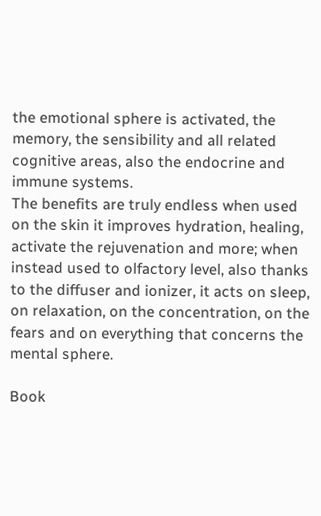the emotional sphere is activated, the memory, the sensibility and all related cognitive areas, also the endocrine and immune systems.
The benefits are truly endless when used on the skin it improves hydration, healing, activate the rejuvenation and more; when instead used to olfactory level, also thanks to the diffuser and ionizer, it acts on sleep, on relaxation, on the concentration, on the fears and on everything that concerns the mental sphere.

Book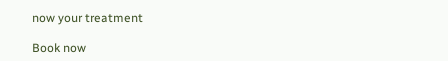now your treatment

Book now